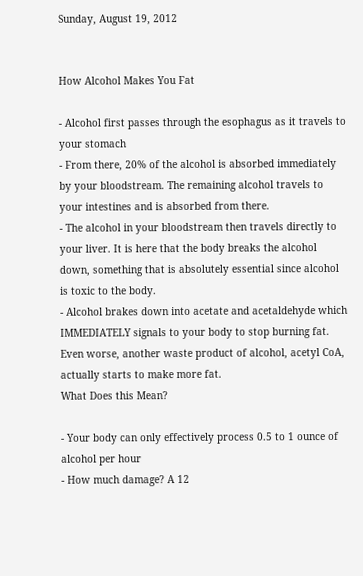Sunday, August 19, 2012


How Alcohol Makes You Fat

- Alcohol first passes through the esophagus as it travels to your stomach
- From there, 20% of the alcohol is absorbed immediately by your bloodstream. The remaining alcohol travels to your intestines and is absorbed from there.
- The alcohol in your bloodstream then travels directly to your liver. It is here that the body breaks the alcohol down, something that is absolutely essential since alcohol is toxic to the body.
- Alcohol brakes down into acetate and acetaldehyde which IMMEDIATELY signals to your body to stop burning fat. Even worse, another waste product of alcohol, acetyl CoA, actually starts to make more fat.
What Does this Mean?

- Your body can only effectively process 0.5 to 1 ounce of alcohol per hour
- How much damage? A 12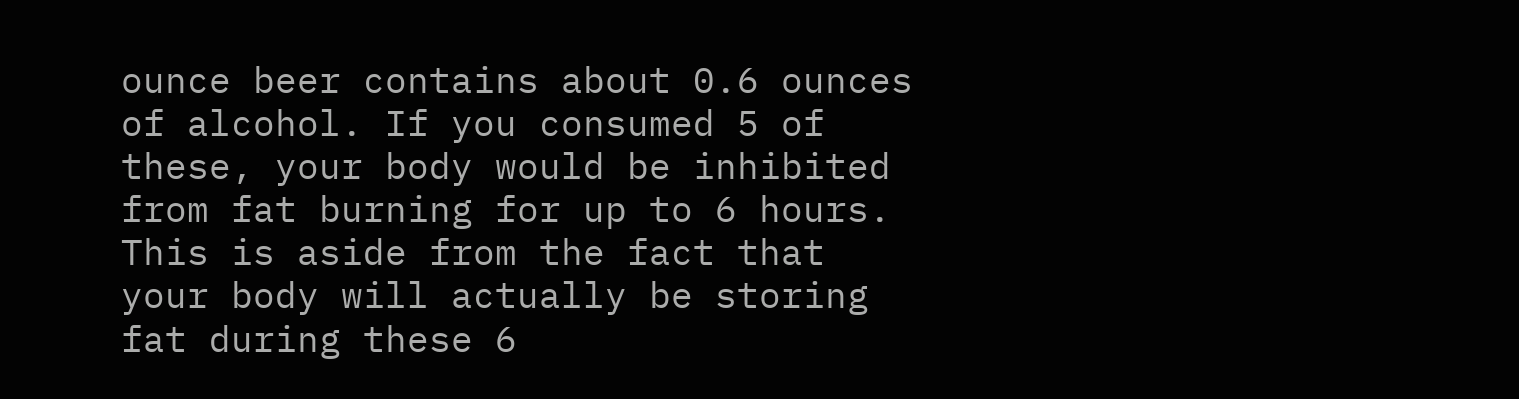ounce beer contains about 0.6 ounces of alcohol. If you consumed 5 of these, your body would be inhibited from fat burning for up to 6 hours. This is aside from the fact that your body will actually be storing fat during these 6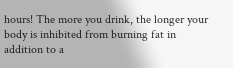hours! The more you drink, the longer your body is inhibited from burning fat in addition to a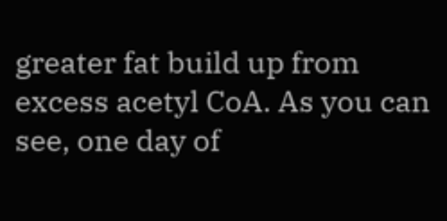greater fat build up from excess acetyl CoA. As you can see, one day of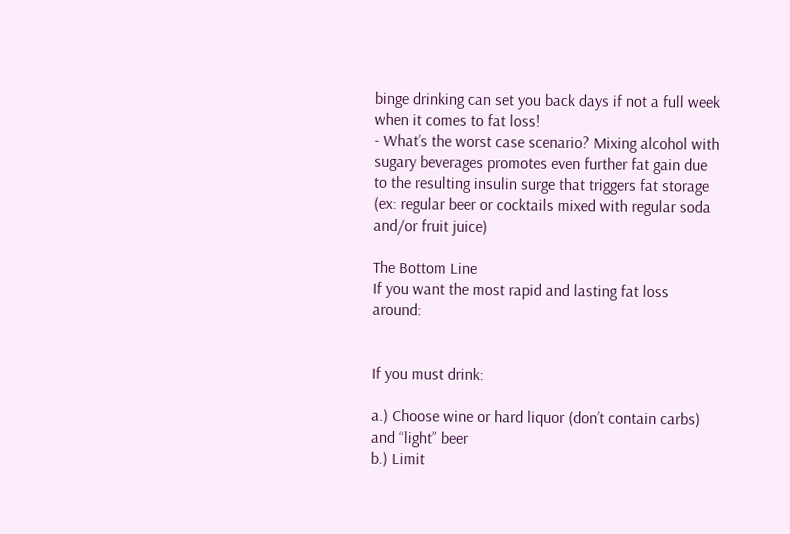binge drinking can set you back days if not a full week when it comes to fat loss!
- What’s the worst case scenario? Mixing alcohol with sugary beverages promotes even further fat gain due to the resulting insulin surge that triggers fat storage (ex: regular beer or cocktails mixed with regular soda and/or fruit juice)

The Bottom Line
If you want the most rapid and lasting fat loss around:


If you must drink:

a.) Choose wine or hard liquor (don’t contain carbs) and “light” beer
b.) Limit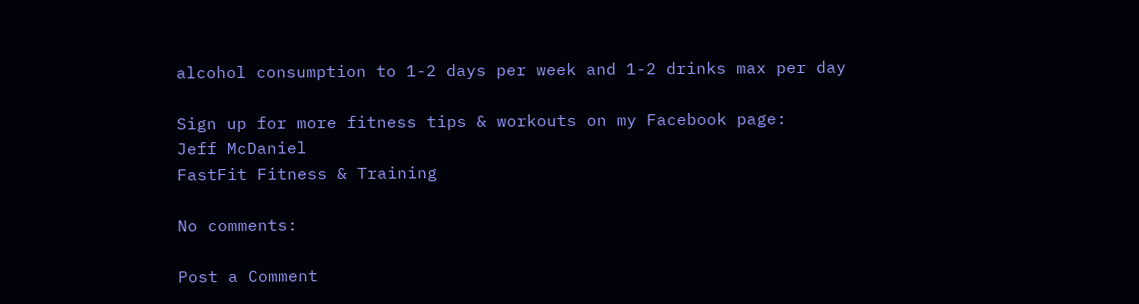alcohol consumption to 1-2 days per week and 1-2 drinks max per day

Sign up for more fitness tips & workouts on my Facebook page:
Jeff McDaniel
FastFit Fitness & Training

No comments:

Post a Comment